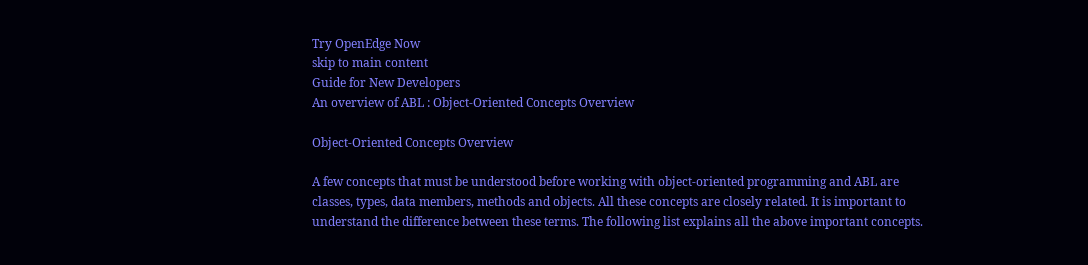Try OpenEdge Now
skip to main content
Guide for New Developers
An overview of ABL : Object-Oriented Concepts Overview

Object-Oriented Concepts Overview

A few concepts that must be understood before working with object-oriented programming and ABL are classes, types, data members, methods and objects. All these concepts are closely related. It is important to understand the difference between these terms. The following list explains all the above important concepts.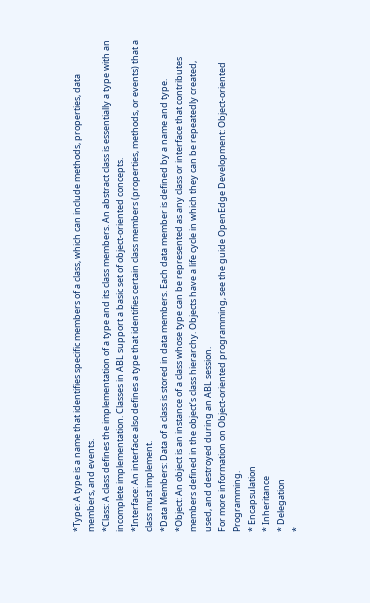*Type: A type is a name that identifies specific members of a class, which can include methods, properties, data members, and events.
*Class: A class defines the implementation of a type and its class members. An abstract class is essentially a type with an incomplete implementation. Classes in ABL support a basic set of object-oriented concepts.
*Interface: An interface also defines a type that identifies certain class members (properties, methods, or events) that a class must implement.
*Data Members: Data of a class is stored in data members. Each data member is defined by a name and type.
*Object: An object is an instance of a class whose type can be represented as any class or interface that contributes members defined in the object’s class hierarchy. Objects have a life cycle in which they can be repeatedly created, used, and destroyed during an ABL session.
For more information on Object-oriented programming, see the guide OpenEdge Development: Object-oriented Programming.
* Encapsulation
* Inheritance
* Delegation
*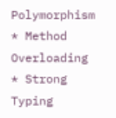Polymorphism
* Method Overloading
* Strong Typing